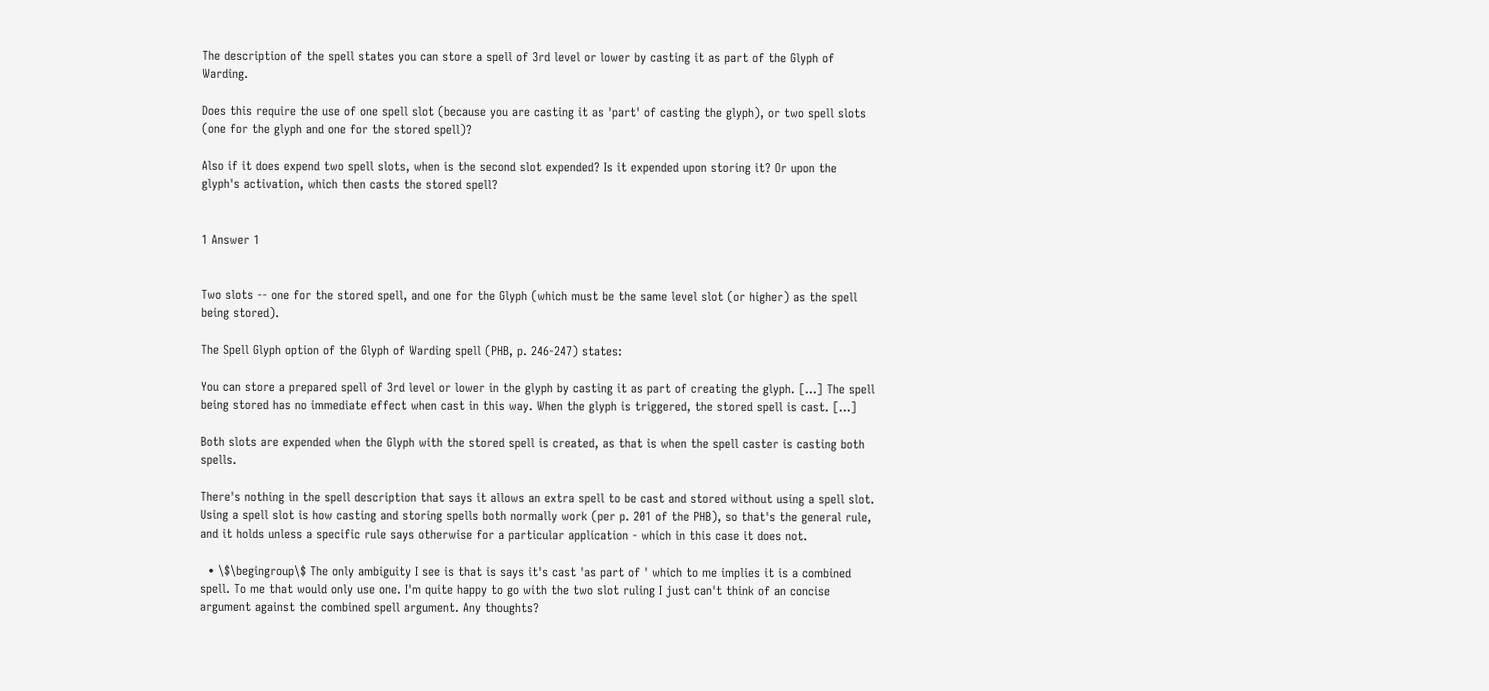The description of the spell states you can store a spell of 3rd level or lower by casting it as part of the Glyph of Warding.

Does this require the use of one spell slot (because you are casting it as 'part' of casting the glyph), or two spell slots (one for the glyph and one for the stored spell)?

Also if it does expend two spell slots, when is the second slot expended? Is it expended upon storing it? Or upon the glyph's activation, which then casts the stored spell?


1 Answer 1


Two slots -- one for the stored spell, and one for the Glyph (which must be the same level slot (or higher) as the spell being stored).

The Spell Glyph option of the Glyph of Warding spell (PHB, p. 246-247) states:

You can store a prepared spell of 3rd level or lower in the glyph by casting it as part of creating the glyph. [...] The spell being stored has no immediate effect when cast in this way. When the glyph is triggered, the stored spell is cast. [...]

Both slots are expended when the Glyph with the stored spell is created, as that is when the spell caster is casting both spells.

There's nothing in the spell description that says it allows an extra spell to be cast and stored without using a spell slot. Using a spell slot is how casting and storing spells both normally work (per p. 201 of the PHB), so that's the general rule, and it holds unless a specific rule says otherwise for a particular application - which in this case it does not.

  • \$\begingroup\$ The only ambiguity I see is that is says it's cast 'as part of ' which to me implies it is a combined spell. To me that would only use one. I'm quite happy to go with the two slot ruling I just can't think of an concise argument against the combined spell argument. Any thoughts?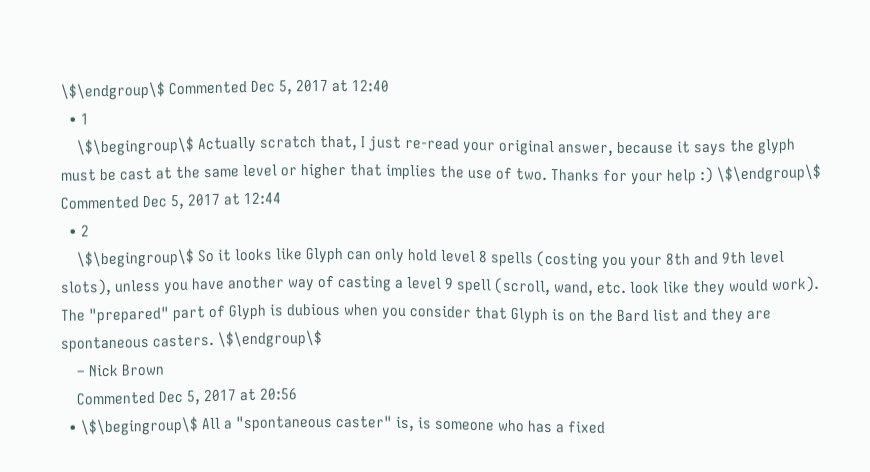\$\endgroup\$ Commented Dec 5, 2017 at 12:40
  • 1
    \$\begingroup\$ Actually scratch that, I just re-read your original answer, because it says the glyph must be cast at the same level or higher that implies the use of two. Thanks for your help :) \$\endgroup\$ Commented Dec 5, 2017 at 12:44
  • 2
    \$\begingroup\$ So it looks like Glyph can only hold level 8 spells (costing you your 8th and 9th level slots), unless you have another way of casting a level 9 spell (scroll, wand, etc. look like they would work). The "prepared" part of Glyph is dubious when you consider that Glyph is on the Bard list and they are spontaneous casters. \$\endgroup\$
    – Nick Brown
    Commented Dec 5, 2017 at 20:56
  • \$\begingroup\$ All a "spontaneous caster" is, is someone who has a fixed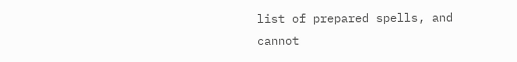list of prepared spells, and cannot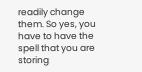readily change them. So yes, you have to have the spell that you are storing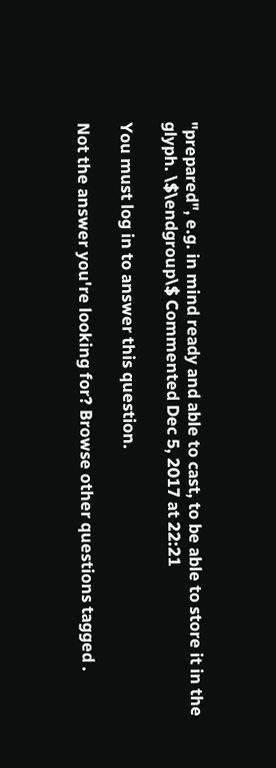"prepared", e.g. in mind ready and able to cast, to be able to store it in the glyph. \$\endgroup\$ Commented Dec 5, 2017 at 22:21

You must log in to answer this question.

Not the answer you're looking for? Browse other questions tagged .